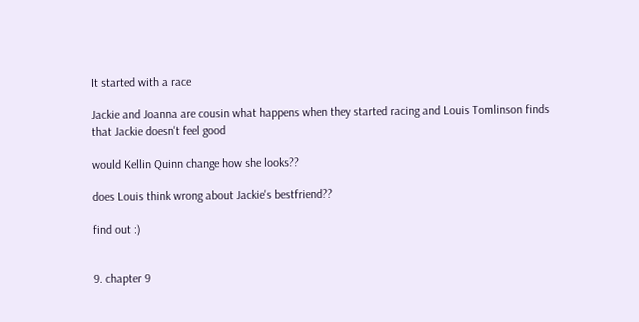It started with a race

Jackie and Joanna are cousin what happens when they started racing and Louis Tomlinson finds that Jackie doesn't feel good

would Kellin Quinn change how she looks??

does Louis think wrong about Jackie's bestfriend??

find out :)


9. chapter 9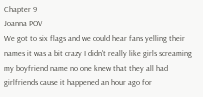Chapter 9
Joanna POV
We got to six flags and we could hear fans yelling their names it was a bit crazy I didn't really like girls screaming my boyfriend name no one knew that they all had girlfriends cause it happened an hour ago for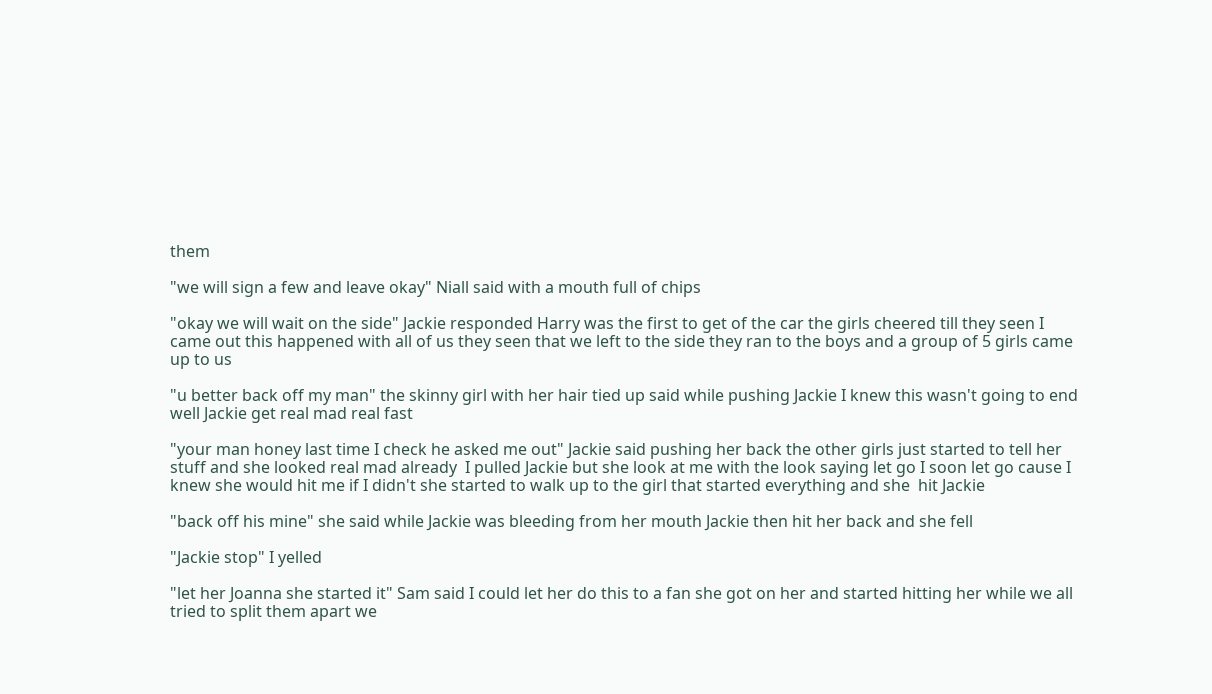them

"we will sign a few and leave okay" Niall said with a mouth full of chips

"okay we will wait on the side" Jackie responded Harry was the first to get of the car the girls cheered till they seen I came out this happened with all of us they seen that we left to the side they ran to the boys and a group of 5 girls came up to us

"u better back off my man" the skinny girl with her hair tied up said while pushing Jackie I knew this wasn't going to end well Jackie get real mad real fast

"your man honey last time I check he asked me out" Jackie said pushing her back the other girls just started to tell her stuff and she looked real mad already  I pulled Jackie but she look at me with the look saying let go I soon let go cause I knew she would hit me if I didn't she started to walk up to the girl that started everything and she  hit Jackie

"back off his mine" she said while Jackie was bleeding from her mouth Jackie then hit her back and she fell

"Jackie stop" I yelled

"let her Joanna she started it" Sam said I could let her do this to a fan she got on her and started hitting her while we all tried to split them apart we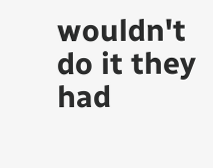wouldn't do it they had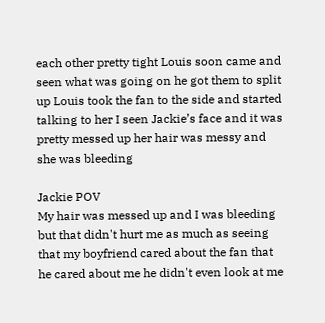each other pretty tight Louis soon came and seen what was going on he got them to split up Louis took the fan to the side and started talking to her I seen Jackie’s face and it was pretty messed up her hair was messy and she was bleeding

Jackie POV
My hair was messed up and I was bleeding but that didn't hurt me as much as seeing that my boyfriend cared about the fan that he cared about me he didn't even look at me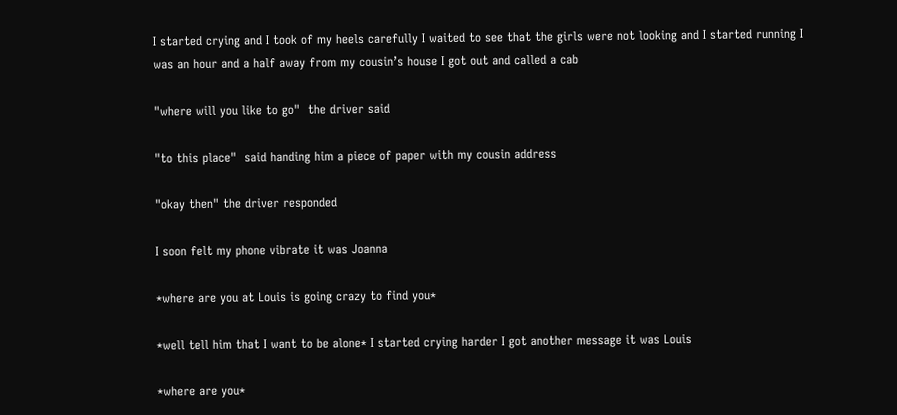I started crying and I took of my heels carefully I waited to see that the girls were not looking and I started running I was an hour and a half away from my cousin’s house I got out and called a cab

"where will you like to go"  the driver said

"to this place"  said handing him a piece of paper with my cousin address

"okay then" the driver responded

I soon felt my phone vibrate it was Joanna

*where are you at Louis is going crazy to find you*

*well tell him that I want to be alone* I started crying harder I got another message it was Louis

*where are you*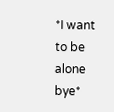*I want to be alone bye*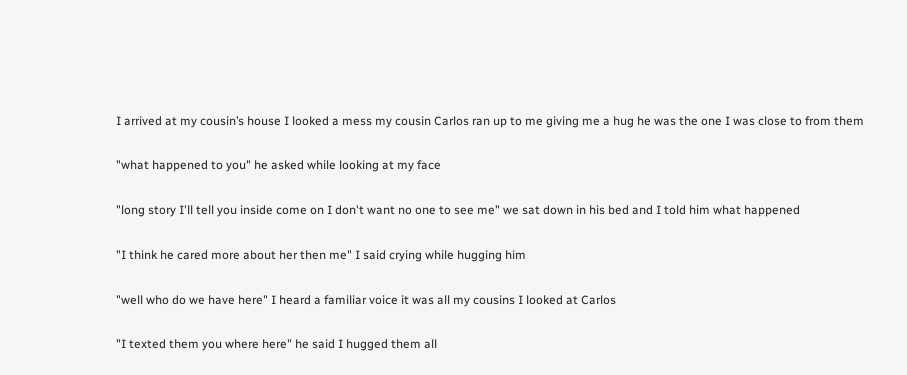I arrived at my cousin’s house I looked a mess my cousin Carlos ran up to me giving me a hug he was the one I was close to from them

"what happened to you" he asked while looking at my face

"long story I'll tell you inside come on I don't want no one to see me" we sat down in his bed and I told him what happened

"I think he cared more about her then me" I said crying while hugging him

"well who do we have here" I heard a familiar voice it was all my cousins I looked at Carlos

"I texted them you where here" he said I hugged them all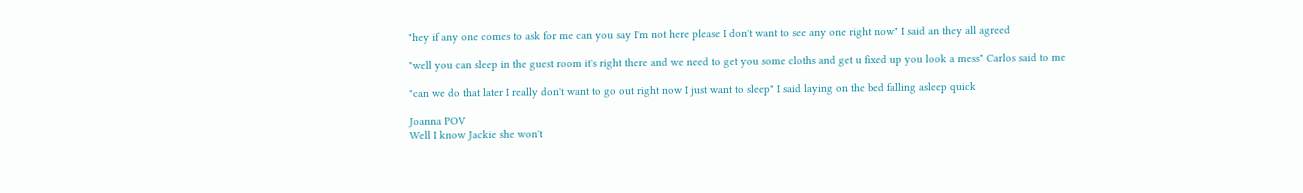"hey if any one comes to ask for me can you say I'm not here please I don't want to see any one right now" I said an they all agreed

"well you can sleep in the guest room it's right there and we need to get you some cloths and get u fixed up you look a mess" Carlos said to me

"can we do that later I really don't want to go out right now I just want to sleep" I said laying on the bed falling asleep quick

Joanna POV
Well I know Jackie she won't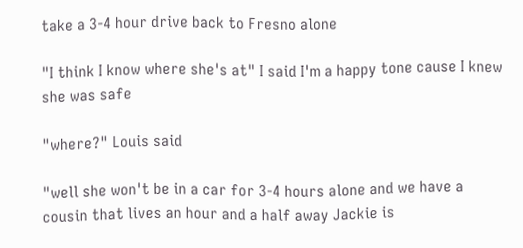take a 3-4 hour drive back to Fresno alone

"I think I know where she's at" I said I'm a happy tone cause I knew she was safe

"where?" Louis said

"well she won't be in a car for 3-4 hours alone and we have a cousin that lives an hour and a half away Jackie is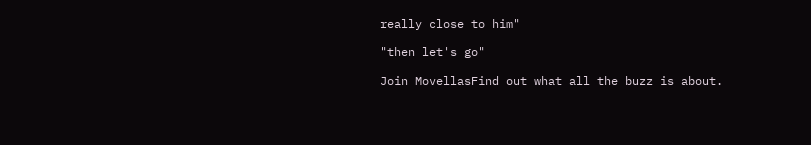really close to him"

"then let's go"

Join MovellasFind out what all the buzz is about.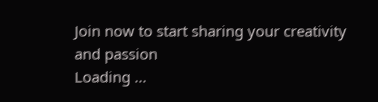Join now to start sharing your creativity and passion
Loading ...